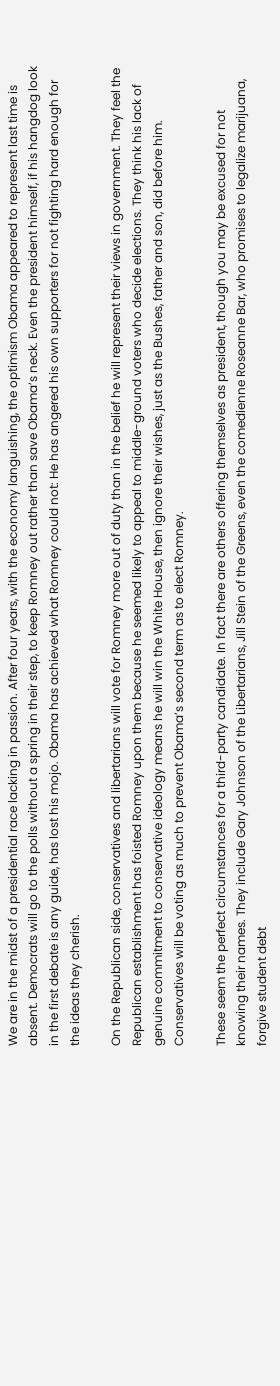We are in the midst of a presidential race lacking in passion. After four years, with the economy languishing, the optimism Obama appeared to represent last time is absent. Democrats will go to the polls without a spring in their step, to keep Romney out rather than save Obama’s neck. Even the president himself, if his hangdog look in the first debate is any guide, has lost his mojo. Obama has achieved what Romney could not: He has angered his own supporters for not fighting hard enough for the ideas they cherish.

On the Republican side, conservatives and libertarians will vote for Romney more out of duty than in the belief he will represent their views in government. They feel the Republican establishment has foisted Romney upon them because he seemed likely to appeal to middle-ground voters who decide elections. They think his lack of genuine commitment to conservative ideology means he will win the White House, then ignore their wishes, just as the Bushes, father and son, did before him. Conservatives will be voting as much to prevent Obama’s second term as to elect Romney.

These seem the perfect circumstances for a third-party candidate. In fact there are others offering themselves as president, though you may be excused for not knowing their names. They include Gary Johnson of the Libertarians, Jill Stein of the Greens, even the comedienne Roseanne Bar, who promises to legalize marijuana, forgive student debt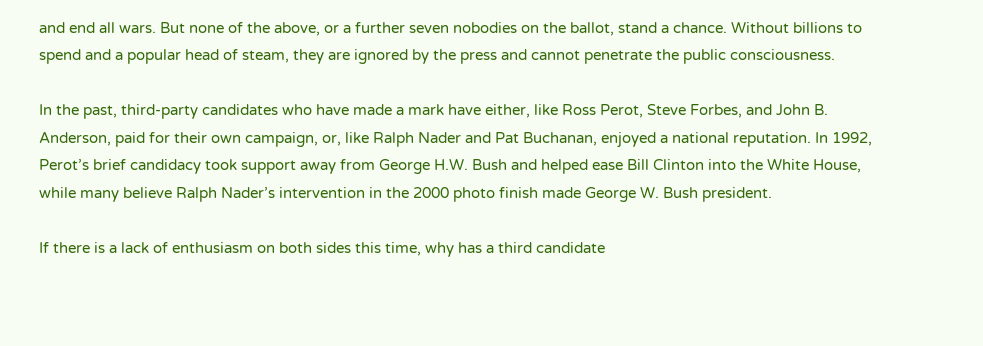and end all wars. But none of the above, or a further seven nobodies on the ballot, stand a chance. Without billions to spend and a popular head of steam, they are ignored by the press and cannot penetrate the public consciousness.

In the past, third-party candidates who have made a mark have either, like Ross Perot, Steve Forbes, and John B. Anderson, paid for their own campaign, or, like Ralph Nader and Pat Buchanan, enjoyed a national reputation. In 1992, Perot’s brief candidacy took support away from George H.W. Bush and helped ease Bill Clinton into the White House, while many believe Ralph Nader’s intervention in the 2000 photo finish made George W. Bush president.

If there is a lack of enthusiasm on both sides this time, why has a third candidate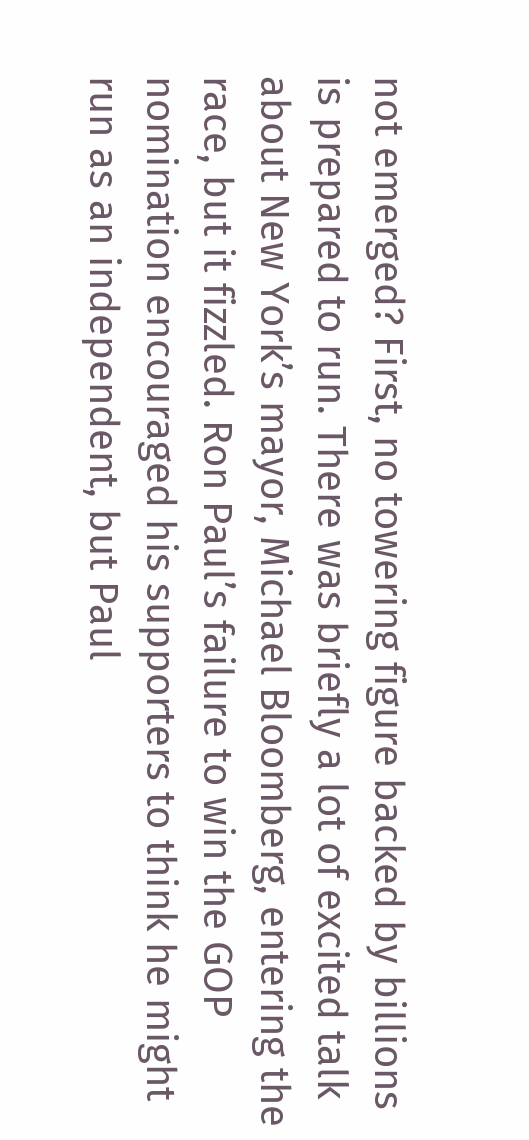not emerged? First, no towering figure backed by billions is prepared to run. There was briefly a lot of excited talk about New York’s mayor, Michael Bloomberg, entering the race, but it fizzled. Ron Paul’s failure to win the GOP nomination encouraged his supporters to think he might run as an independent, but Paul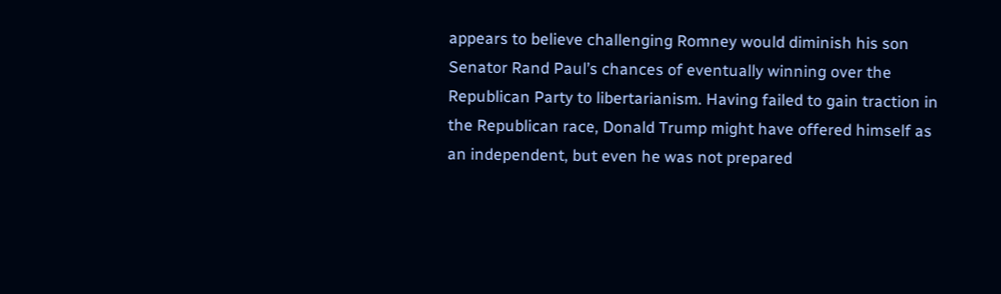appears to believe challenging Romney would diminish his son Senator Rand Paul’s chances of eventually winning over the Republican Party to libertarianism. Having failed to gain traction in the Republican race, Donald Trump might have offered himself as an independent, but even he was not prepared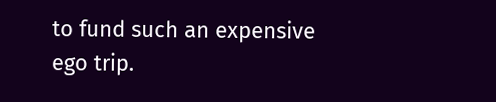to fund such an expensive ego trip.